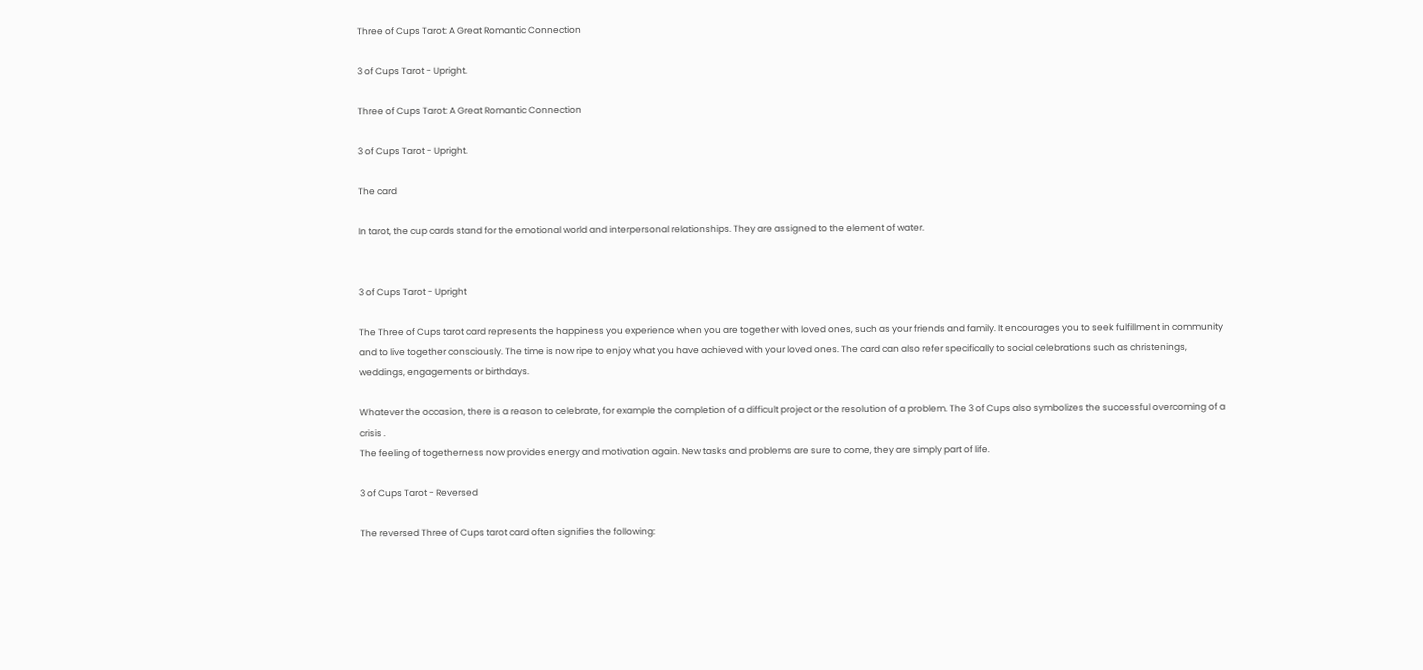Three of Cups Tarot: A Great Romantic Connection

3 of Cups Tarot - Upright.

Three of Cups Tarot: A Great Romantic Connection

3 of Cups Tarot - Upright.

The card

In tarot, the cup cards stand for the emotional world and interpersonal relationships. They are assigned to the element of water.


3 of Cups Tarot - Upright

The Three of Cups tarot card represents the happiness you experience when you are together with loved ones, such as your friends and family. It encourages you to seek fulfillment in community and to live together consciously. The time is now ripe to enjoy what you have achieved with your loved ones. The card can also refer specifically to social celebrations such as christenings, weddings, engagements or birthdays.

Whatever the occasion, there is a reason to celebrate, for example the completion of a difficult project or the resolution of a problem. The 3 of Cups also symbolizes the successful overcoming of a crisis .
The feeling of togetherness now provides energy and motivation again. New tasks and problems are sure to come, they are simply part of life.

3 of Cups Tarot - Reversed

The reversed Three of Cups tarot card often signifies the following: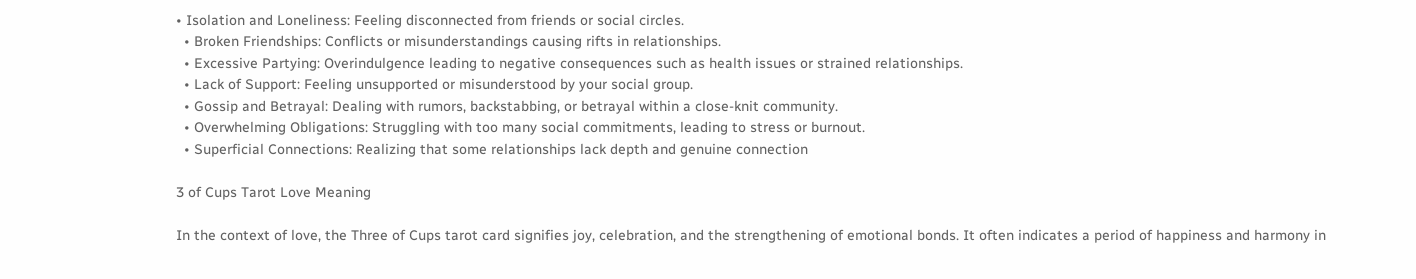• Isolation and Loneliness: Feeling disconnected from friends or social circles.
  • Broken Friendships: Conflicts or misunderstandings causing rifts in relationships.
  • Excessive Partying: Overindulgence leading to negative consequences such as health issues or strained relationships.
  • Lack of Support: Feeling unsupported or misunderstood by your social group.
  • Gossip and Betrayal: Dealing with rumors, backstabbing, or betrayal within a close-knit community.
  • Overwhelming Obligations: Struggling with too many social commitments, leading to stress or burnout.
  • Superficial Connections: Realizing that some relationships lack depth and genuine connection

3 of Cups Tarot Love Meaning

In the context of love, the Three of Cups tarot card signifies joy, celebration, and the strengthening of emotional bonds. It often indicates a period of happiness and harmony in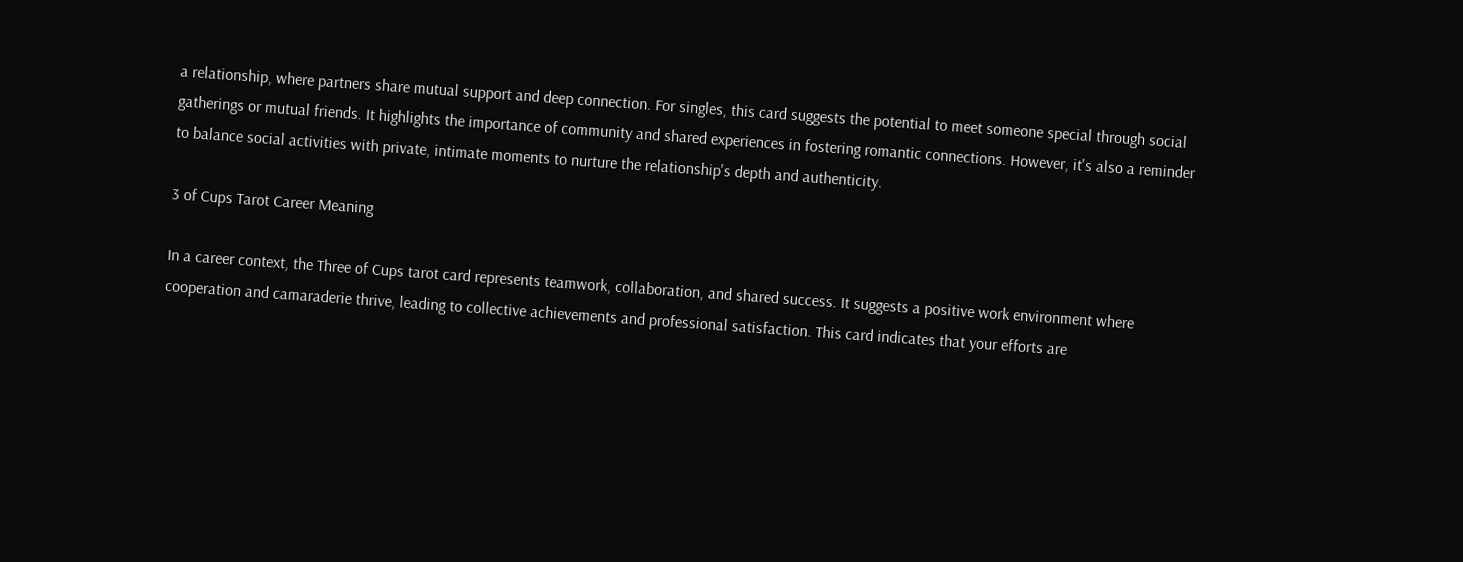a relationship, where partners share mutual support and deep connection. For singles, this card suggests the potential to meet someone special through social gatherings or mutual friends. It highlights the importance of community and shared experiences in fostering romantic connections. However, it's also a reminder to balance social activities with private, intimate moments to nurture the relationship's depth and authenticity.

3 of Cups Tarot Career Meaning

In a career context, the Three of Cups tarot card represents teamwork, collaboration, and shared success. It suggests a positive work environment where cooperation and camaraderie thrive, leading to collective achievements and professional satisfaction. This card indicates that your efforts are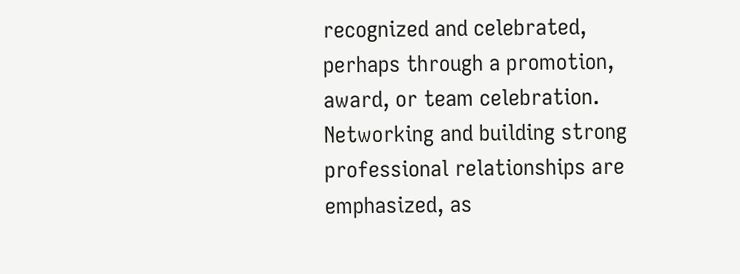recognized and celebrated, perhaps through a promotion, award, or team celebration. Networking and building strong professional relationships are emphasized, as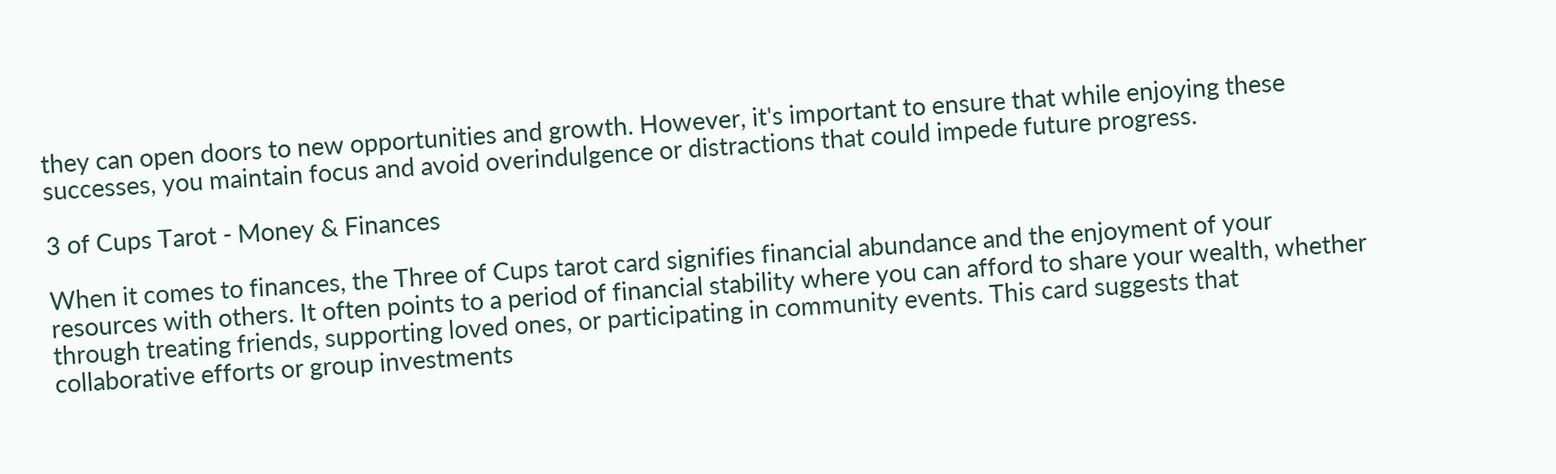they can open doors to new opportunities and growth. However, it's important to ensure that while enjoying these successes, you maintain focus and avoid overindulgence or distractions that could impede future progress.

3 of Cups Tarot - Money & Finances

When it comes to finances, the Three of Cups tarot card signifies financial abundance and the enjoyment of your resources with others. It often points to a period of financial stability where you can afford to share your wealth, whether through treating friends, supporting loved ones, or participating in community events. This card suggests that collaborative efforts or group investments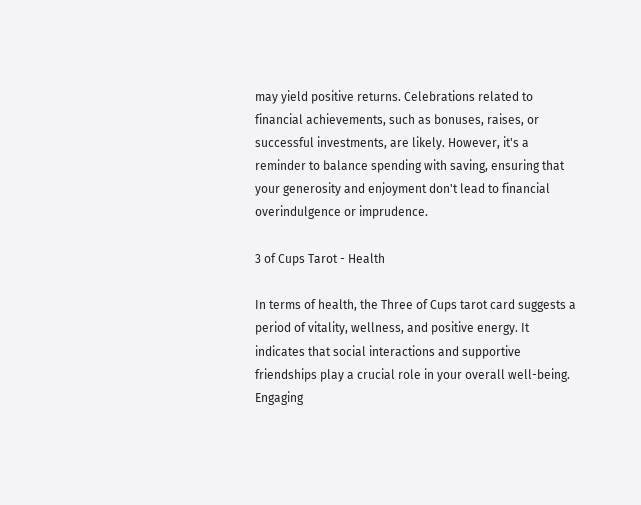may yield positive returns. Celebrations related to financial achievements, such as bonuses, raises, or successful investments, are likely. However, it's a reminder to balance spending with saving, ensuring that your generosity and enjoyment don't lead to financial overindulgence or imprudence.

3 of Cups Tarot - Health

In terms of health, the Three of Cups tarot card suggests a period of vitality, wellness, and positive energy. It indicates that social interactions and supportive friendships play a crucial role in your overall well-being. Engaging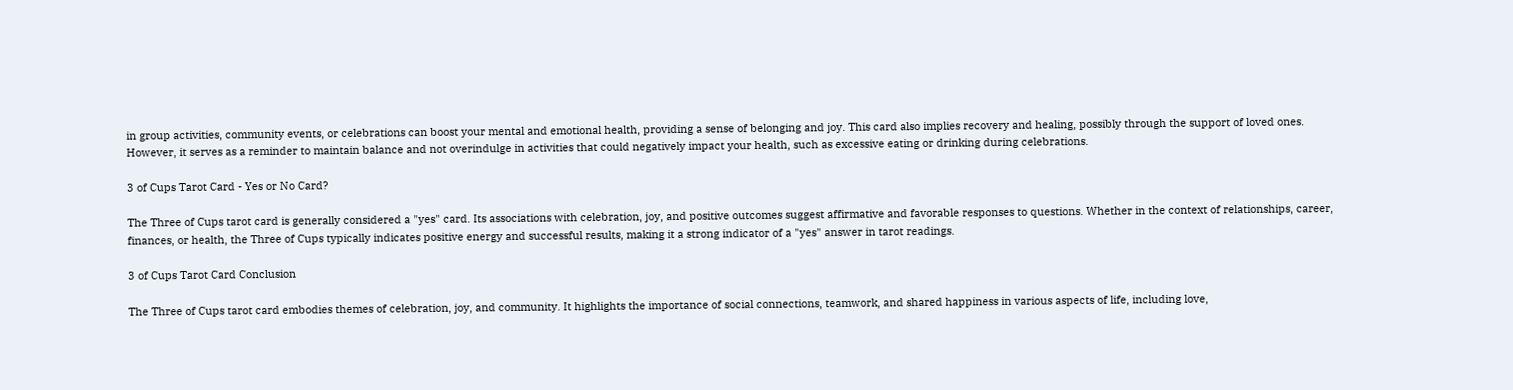in group activities, community events, or celebrations can boost your mental and emotional health, providing a sense of belonging and joy. This card also implies recovery and healing, possibly through the support of loved ones. However, it serves as a reminder to maintain balance and not overindulge in activities that could negatively impact your health, such as excessive eating or drinking during celebrations.

3 of Cups Tarot Card - Yes or No Card?

The Three of Cups tarot card is generally considered a "yes" card. Its associations with celebration, joy, and positive outcomes suggest affirmative and favorable responses to questions. Whether in the context of relationships, career, finances, or health, the Three of Cups typically indicates positive energy and successful results, making it a strong indicator of a "yes" answer in tarot readings.

3 of Cups Tarot Card Conclusion

The Three of Cups tarot card embodies themes of celebration, joy, and community. It highlights the importance of social connections, teamwork, and shared happiness in various aspects of life, including love,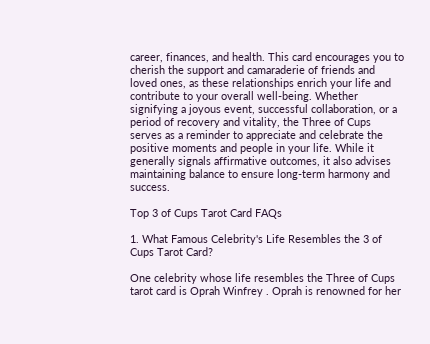career, finances, and health. This card encourages you to cherish the support and camaraderie of friends and loved ones, as these relationships enrich your life and contribute to your overall well-being. Whether signifying a joyous event, successful collaboration, or a period of recovery and vitality, the Three of Cups serves as a reminder to appreciate and celebrate the positive moments and people in your life. While it generally signals affirmative outcomes, it also advises maintaining balance to ensure long-term harmony and success.

Top 3 of Cups Tarot Card FAQs

1. What Famous Celebrity's Life Resembles the 3 of Cups Tarot Card?

One celebrity whose life resembles the Three of Cups tarot card is Oprah Winfrey . Oprah is renowned for her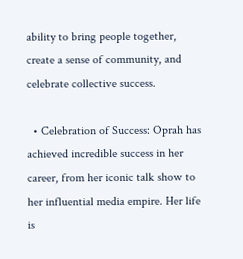ability to bring people together, create a sense of community, and celebrate collective success.

  • Celebration of Success: Oprah has achieved incredible success in her career, from her iconic talk show to her influential media empire. Her life is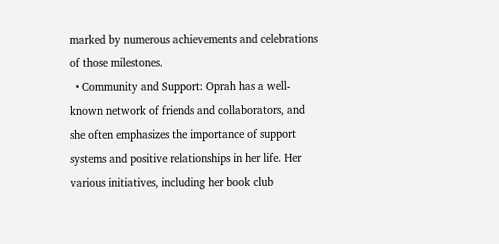marked by numerous achievements and celebrations of those milestones.
  • Community and Support: Oprah has a well-known network of friends and collaborators, and she often emphasizes the importance of support systems and positive relationships in her life. Her various initiatives, including her book club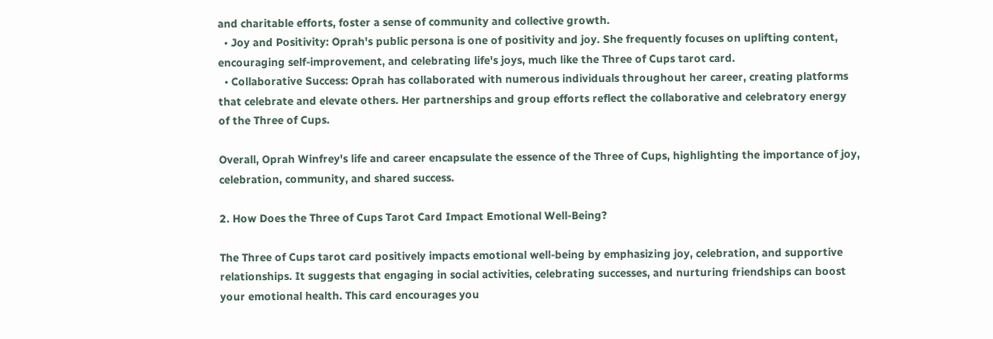and charitable efforts, foster a sense of community and collective growth.
  • Joy and Positivity: Oprah's public persona is one of positivity and joy. She frequently focuses on uplifting content, encouraging self-improvement, and celebrating life's joys, much like the Three of Cups tarot card.
  • Collaborative Success: Oprah has collaborated with numerous individuals throughout her career, creating platforms that celebrate and elevate others. Her partnerships and group efforts reflect the collaborative and celebratory energy of the Three of Cups.

Overall, Oprah Winfrey's life and career encapsulate the essence of the Three of Cups, highlighting the importance of joy, celebration, community, and shared success.

2. How Does the Three of Cups Tarot Card Impact Emotional Well-Being?

The Three of Cups tarot card positively impacts emotional well-being by emphasizing joy, celebration, and supportive relationships. It suggests that engaging in social activities, celebrating successes, and nurturing friendships can boost your emotional health. This card encourages you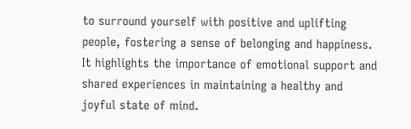to surround yourself with positive and uplifting people, fostering a sense of belonging and happiness. It highlights the importance of emotional support and shared experiences in maintaining a healthy and joyful state of mind.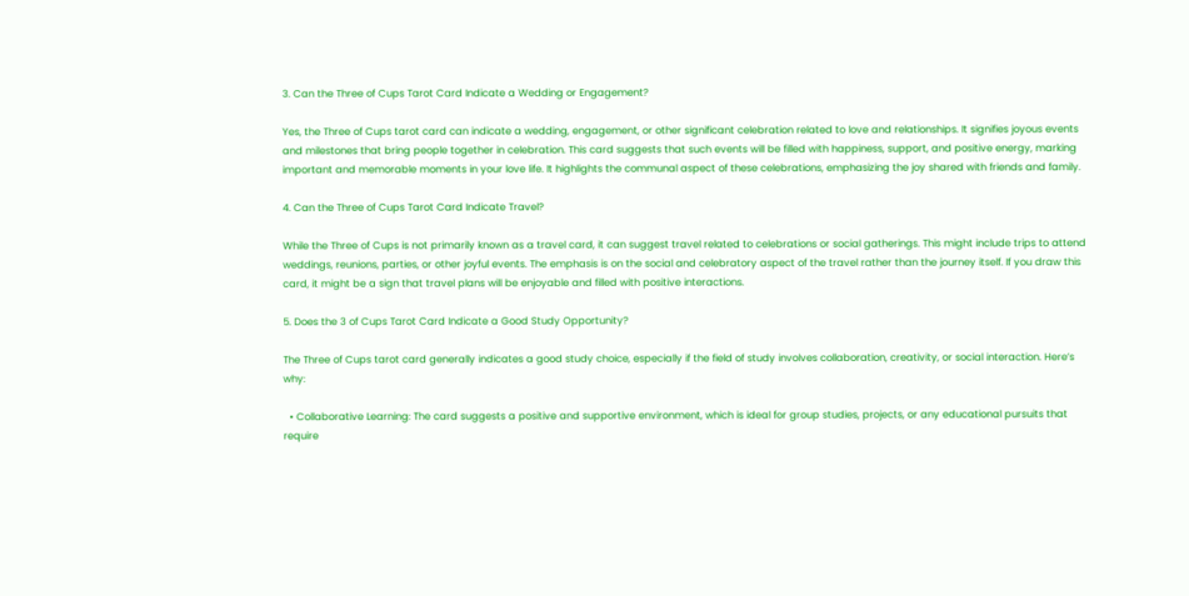3. Can the Three of Cups Tarot Card Indicate a Wedding or Engagement?

Yes, the Three of Cups tarot card can indicate a wedding, engagement, or other significant celebration related to love and relationships. It signifies joyous events and milestones that bring people together in celebration. This card suggests that such events will be filled with happiness, support, and positive energy, marking important and memorable moments in your love life. It highlights the communal aspect of these celebrations, emphasizing the joy shared with friends and family.

4. Can the Three of Cups Tarot Card Indicate Travel?

While the Three of Cups is not primarily known as a travel card, it can suggest travel related to celebrations or social gatherings. This might include trips to attend weddings, reunions, parties, or other joyful events. The emphasis is on the social and celebratory aspect of the travel rather than the journey itself. If you draw this card, it might be a sign that travel plans will be enjoyable and filled with positive interactions.

5. Does the 3 of Cups Tarot Card Indicate a Good Study Opportunity?

The Three of Cups tarot card generally indicates a good study choice, especially if the field of study involves collaboration, creativity, or social interaction. Here’s why:

  • Collaborative Learning: The card suggests a positive and supportive environment, which is ideal for group studies, projects, or any educational pursuits that require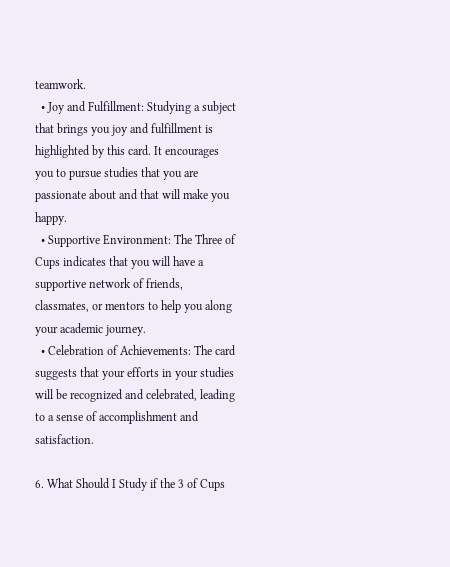teamwork.
  • Joy and Fulfillment: Studying a subject that brings you joy and fulfillment is highlighted by this card. It encourages you to pursue studies that you are passionate about and that will make you happy.
  • Supportive Environment: The Three of Cups indicates that you will have a supportive network of friends, classmates, or mentors to help you along your academic journey.
  • Celebration of Achievements: The card suggests that your efforts in your studies will be recognized and celebrated, leading to a sense of accomplishment and satisfaction.

6. What Should I Study if the 3 of Cups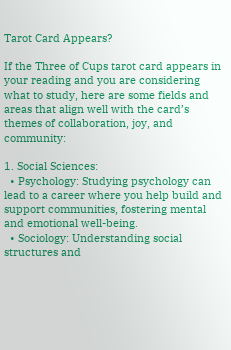Tarot Card Appears?

If the Three of Cups tarot card appears in your reading and you are considering what to study, here are some fields and areas that align well with the card’s themes of collaboration, joy, and community:

1. Social Sciences:
  • Psychology: Studying psychology can lead to a career where you help build and support communities, fostering mental and emotional well-being.
  • Sociology: Understanding social structures and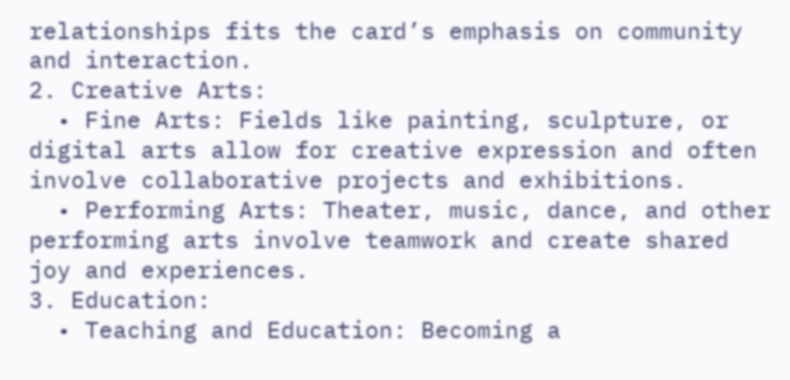relationships fits the card’s emphasis on community and interaction.
2. Creative Arts:
  • Fine Arts: Fields like painting, sculpture, or digital arts allow for creative expression and often involve collaborative projects and exhibitions.
  • Performing Arts: Theater, music, dance, and other performing arts involve teamwork and create shared joy and experiences.
3. Education:
  • Teaching and Education: Becoming a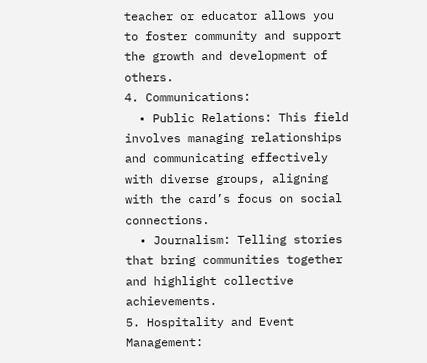teacher or educator allows you to foster community and support the growth and development of others.
4. Communications:
  • Public Relations: This field involves managing relationships and communicating effectively with diverse groups, aligning with the card’s focus on social connections.
  • Journalism: Telling stories that bring communities together and highlight collective achievements.
5. Hospitality and Event Management: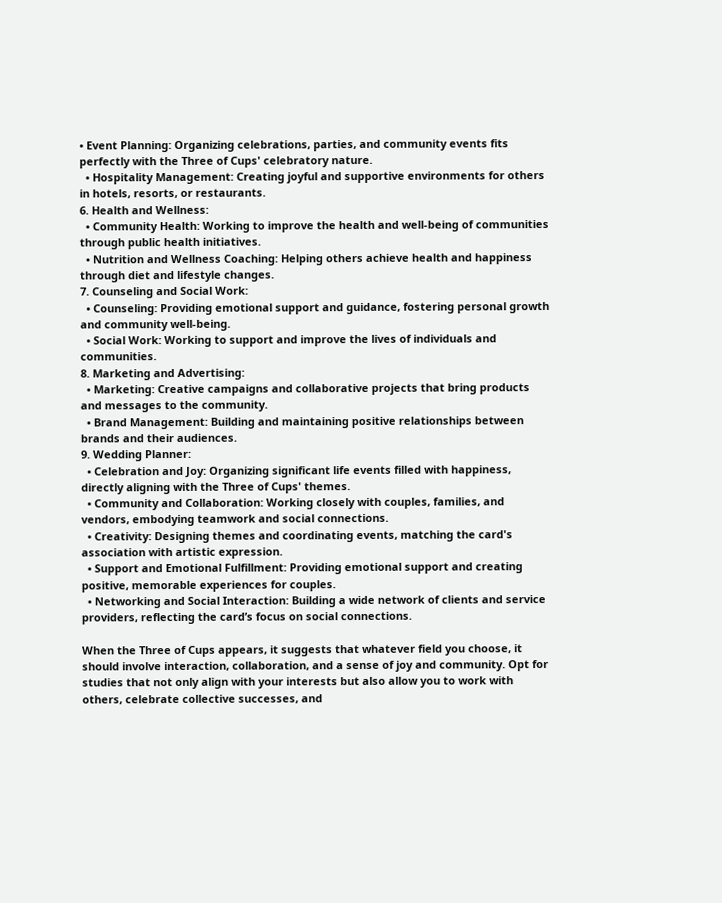• Event Planning: Organizing celebrations, parties, and community events fits perfectly with the Three of Cups' celebratory nature.
  • Hospitality Management: Creating joyful and supportive environments for others in hotels, resorts, or restaurants.
6. Health and Wellness:
  • Community Health: Working to improve the health and well-being of communities through public health initiatives.
  • Nutrition and Wellness Coaching: Helping others achieve health and happiness through diet and lifestyle changes.
7. Counseling and Social Work:
  • Counseling: Providing emotional support and guidance, fostering personal growth and community well-being.
  • Social Work: Working to support and improve the lives of individuals and communities.
8. Marketing and Advertising:
  • Marketing: Creative campaigns and collaborative projects that bring products and messages to the community.
  • Brand Management: Building and maintaining positive relationships between brands and their audiences.
9. Wedding Planner:
  • Celebration and Joy: Organizing significant life events filled with happiness, directly aligning with the Three of Cups' themes.
  • Community and Collaboration: Working closely with couples, families, and vendors, embodying teamwork and social connections.
  • Creativity: Designing themes and coordinating events, matching the card's association with artistic expression.
  • Support and Emotional Fulfillment: Providing emotional support and creating positive, memorable experiences for couples.
  • Networking and Social Interaction: Building a wide network of clients and service providers, reflecting the card’s focus on social connections.

When the Three of Cups appears, it suggests that whatever field you choose, it should involve interaction, collaboration, and a sense of joy and community. Opt for studies that not only align with your interests but also allow you to work with others, celebrate collective successes, and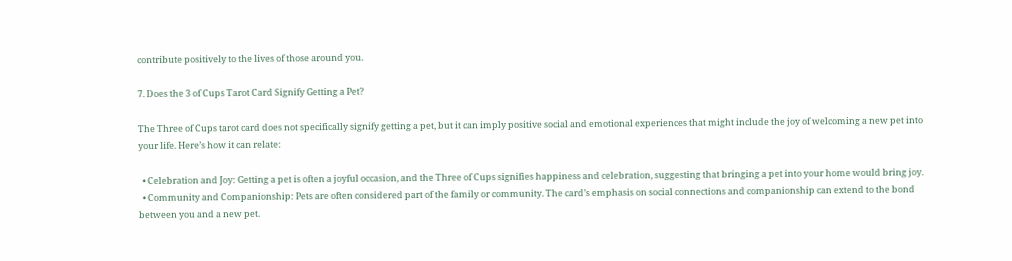contribute positively to the lives of those around you.

7. Does the 3 of Cups Tarot Card Signify Getting a Pet?

The Three of Cups tarot card does not specifically signify getting a pet, but it can imply positive social and emotional experiences that might include the joy of welcoming a new pet into your life. Here’s how it can relate:

  • Celebration and Joy: Getting a pet is often a joyful occasion, and the Three of Cups signifies happiness and celebration, suggesting that bringing a pet into your home would bring joy.
  • Community and Companionship: Pets are often considered part of the family or community. The card’s emphasis on social connections and companionship can extend to the bond between you and a new pet.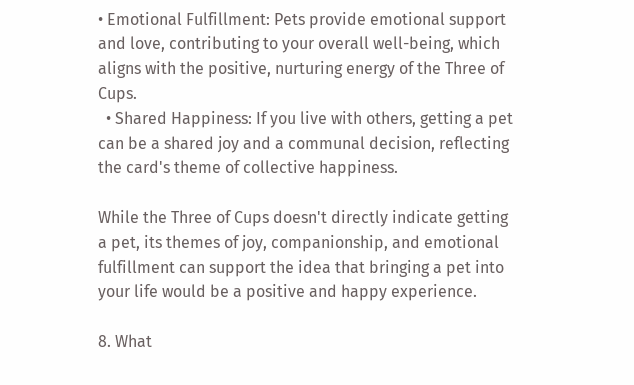• Emotional Fulfillment: Pets provide emotional support and love, contributing to your overall well-being, which aligns with the positive, nurturing energy of the Three of Cups.
  • Shared Happiness: If you live with others, getting a pet can be a shared joy and a communal decision, reflecting the card's theme of collective happiness.

While the Three of Cups doesn't directly indicate getting a pet, its themes of joy, companionship, and emotional fulfillment can support the idea that bringing a pet into your life would be a positive and happy experience.

8. What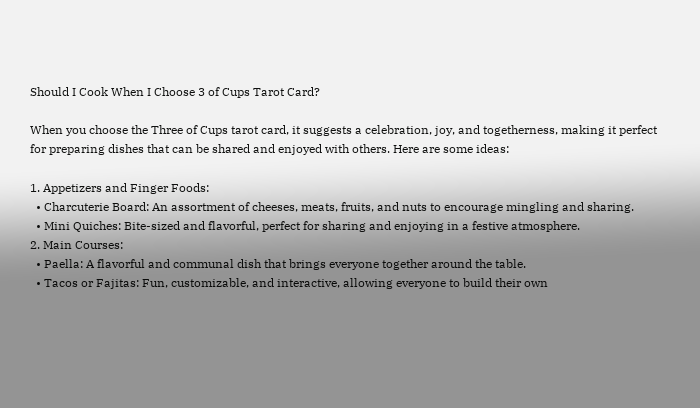Should I Cook When I Choose 3 of Cups Tarot Card?

When you choose the Three of Cups tarot card, it suggests a celebration, joy, and togetherness, making it perfect for preparing dishes that can be shared and enjoyed with others. Here are some ideas:

1. Appetizers and Finger Foods:
  • Charcuterie Board: An assortment of cheeses, meats, fruits, and nuts to encourage mingling and sharing.
  • Mini Quiches: Bite-sized and flavorful, perfect for sharing and enjoying in a festive atmosphere.
2. Main Courses:
  • Paella: A flavorful and communal dish that brings everyone together around the table.
  • Tacos or Fajitas: Fun, customizable, and interactive, allowing everyone to build their own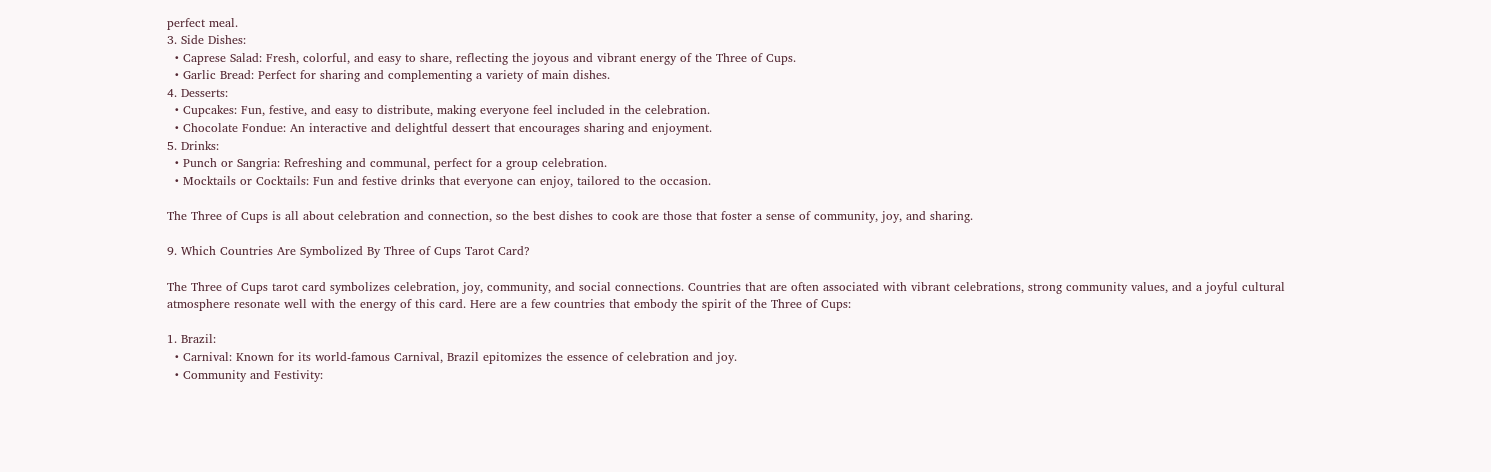perfect meal.
3. Side Dishes:
  • Caprese Salad: Fresh, colorful, and easy to share, reflecting the joyous and vibrant energy of the Three of Cups.
  • Garlic Bread: Perfect for sharing and complementing a variety of main dishes.
4. Desserts:
  • Cupcakes: Fun, festive, and easy to distribute, making everyone feel included in the celebration.
  • Chocolate Fondue: An interactive and delightful dessert that encourages sharing and enjoyment.
5. Drinks:
  • Punch or Sangria: Refreshing and communal, perfect for a group celebration.
  • Mocktails or Cocktails: Fun and festive drinks that everyone can enjoy, tailored to the occasion.

The Three of Cups is all about celebration and connection, so the best dishes to cook are those that foster a sense of community, joy, and sharing.

9. Which Countries Are Symbolized By Three of Cups Tarot Card?

The Three of Cups tarot card symbolizes celebration, joy, community, and social connections. Countries that are often associated with vibrant celebrations, strong community values, and a joyful cultural atmosphere resonate well with the energy of this card. Here are a few countries that embody the spirit of the Three of Cups:

1. Brazil:
  • Carnival: Known for its world-famous Carnival, Brazil epitomizes the essence of celebration and joy.
  • Community and Festivity: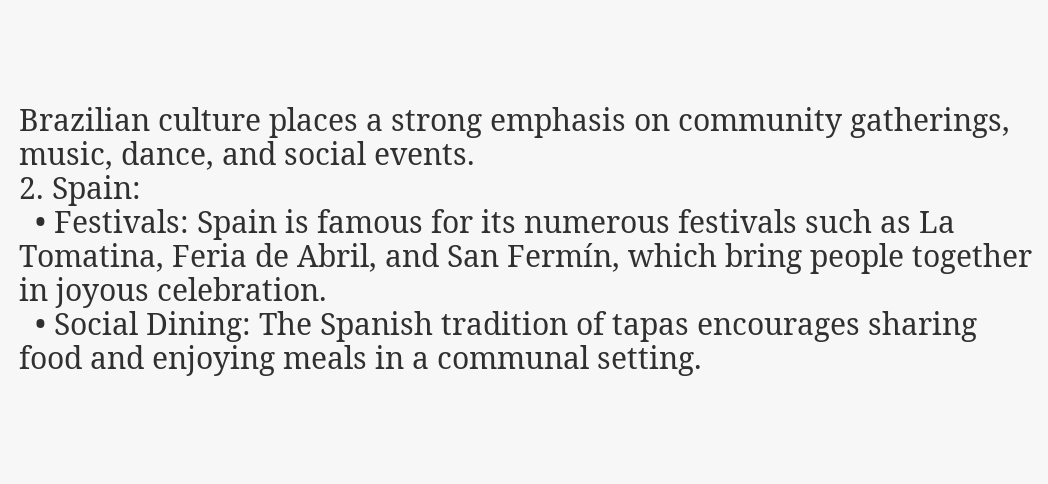Brazilian culture places a strong emphasis on community gatherings, music, dance, and social events.
2. Spain:
  • Festivals: Spain is famous for its numerous festivals such as La Tomatina, Feria de Abril, and San Fermín, which bring people together in joyous celebration.
  • Social Dining: The Spanish tradition of tapas encourages sharing food and enjoying meals in a communal setting.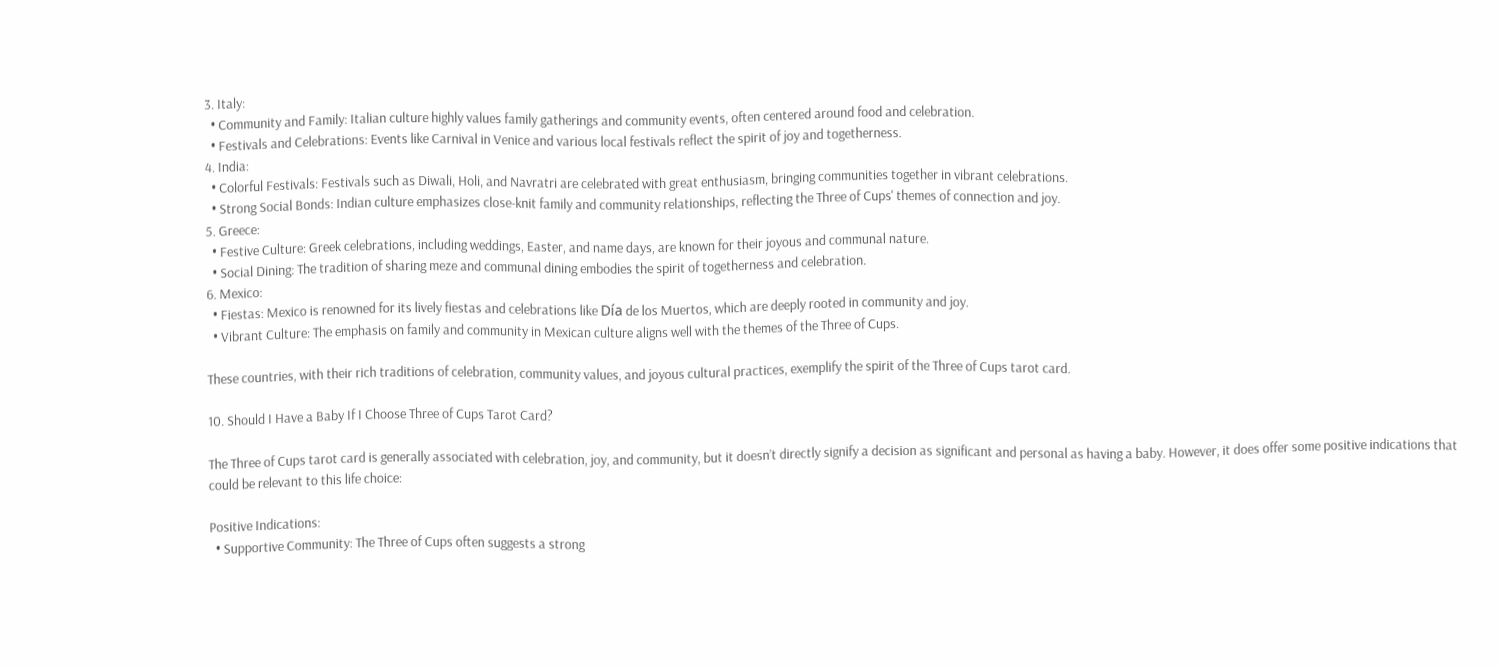3. Italy:
  • Community and Family: Italian culture highly values family gatherings and community events, often centered around food and celebration.
  • Festivals and Celebrations: Events like Carnival in Venice and various local festivals reflect the spirit of joy and togetherness.
4. India:
  • Colorful Festivals: Festivals such as Diwali, Holi, and Navratri are celebrated with great enthusiasm, bringing communities together in vibrant celebrations.
  • Strong Social Bonds: Indian culture emphasizes close-knit family and community relationships, reflecting the Three of Cups' themes of connection and joy.
5. Greece:
  • Festive Culture: Greek celebrations, including weddings, Easter, and name days, are known for their joyous and communal nature.
  • Social Dining: The tradition of sharing meze and communal dining embodies the spirit of togetherness and celebration.
6. Mexico:
  • Fiestas: Mexico is renowned for its lively fiestas and celebrations like Día de los Muertos, which are deeply rooted in community and joy.
  • Vibrant Culture: The emphasis on family and community in Mexican culture aligns well with the themes of the Three of Cups.

These countries, with their rich traditions of celebration, community values, and joyous cultural practices, exemplify the spirit of the Three of Cups tarot card.

10. Should I Have a Baby If I Choose Three of Cups Tarot Card?

The Three of Cups tarot card is generally associated with celebration, joy, and community, but it doesn’t directly signify a decision as significant and personal as having a baby. However, it does offer some positive indications that could be relevant to this life choice:

Positive Indications:
  • Supportive Community: The Three of Cups often suggests a strong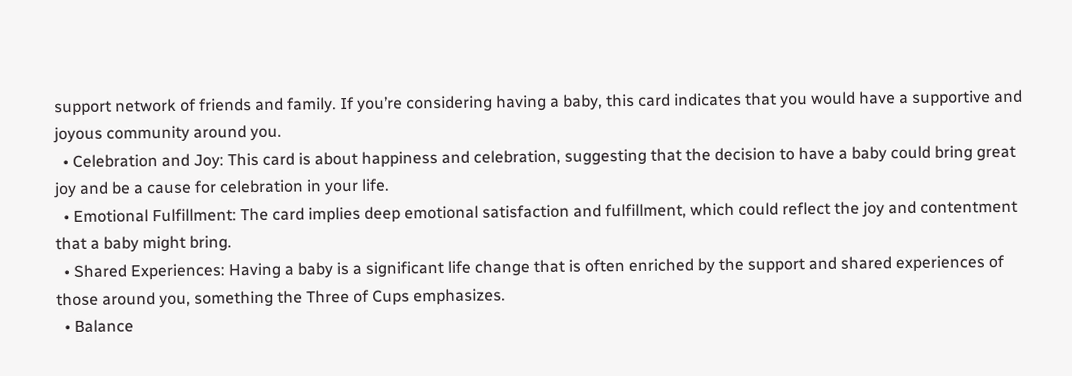support network of friends and family. If you’re considering having a baby, this card indicates that you would have a supportive and joyous community around you.
  • Celebration and Joy: This card is about happiness and celebration, suggesting that the decision to have a baby could bring great joy and be a cause for celebration in your life.
  • Emotional Fulfillment: The card implies deep emotional satisfaction and fulfillment, which could reflect the joy and contentment that a baby might bring.
  • Shared Experiences: Having a baby is a significant life change that is often enriched by the support and shared experiences of those around you, something the Three of Cups emphasizes.
  • Balance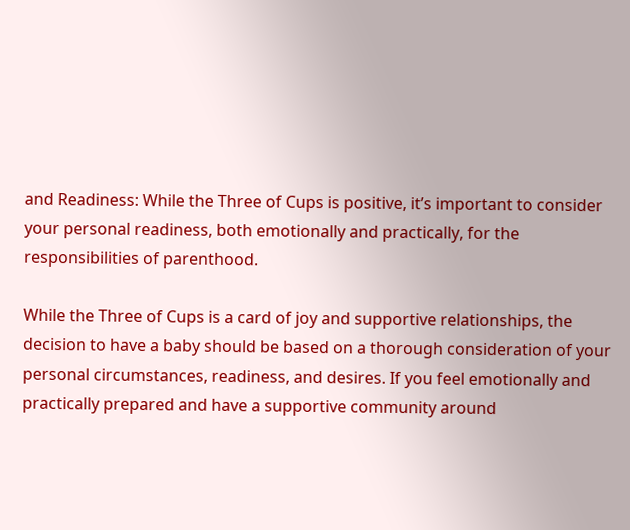and Readiness: While the Three of Cups is positive, it’s important to consider your personal readiness, both emotionally and practically, for the responsibilities of parenthood.

While the Three of Cups is a card of joy and supportive relationships, the decision to have a baby should be based on a thorough consideration of your personal circumstances, readiness, and desires. If you feel emotionally and practically prepared and have a supportive community around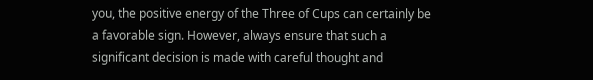you, the positive energy of the Three of Cups can certainly be a favorable sign. However, always ensure that such a significant decision is made with careful thought and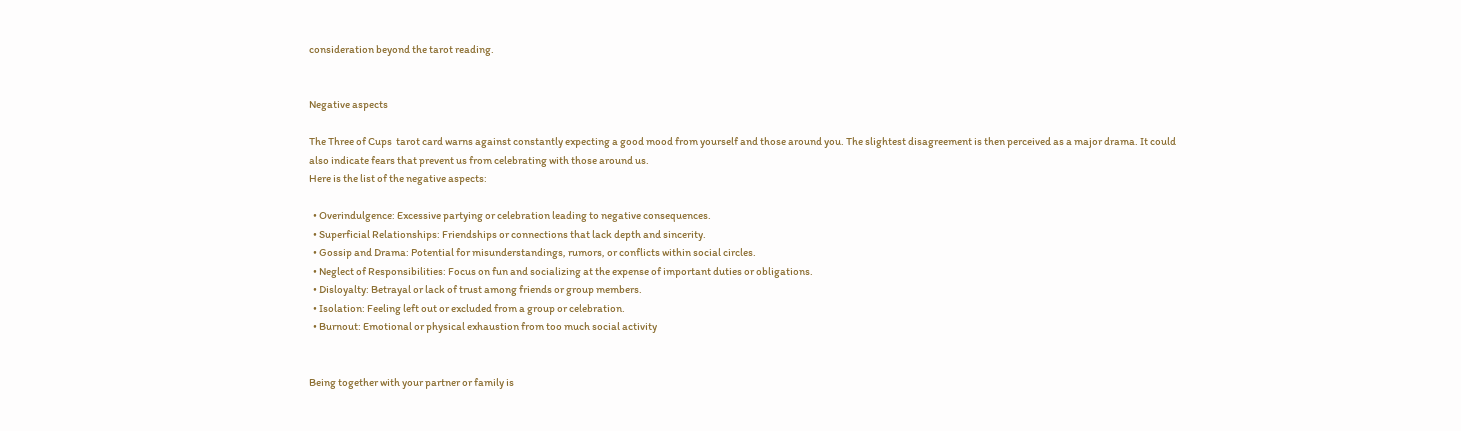consideration beyond the tarot reading.


Negative aspects

The Three of Cups  tarot card warns against constantly expecting a good mood from yourself and those around you. The slightest disagreement is then perceived as a major drama. It could also indicate fears that prevent us from celebrating with those around us.
Here is the list of the negative aspects:

  • Overindulgence: Excessive partying or celebration leading to negative consequences.
  • Superficial Relationships: Friendships or connections that lack depth and sincerity.
  • Gossip and Drama: Potential for misunderstandings, rumors, or conflicts within social circles.
  • Neglect of Responsibilities: Focus on fun and socializing at the expense of important duties or obligations.
  • Disloyalty: Betrayal or lack of trust among friends or group members.
  • Isolation: Feeling left out or excluded from a group or celebration.
  • Burnout: Emotional or physical exhaustion from too much social activity


Being together with your partner or family is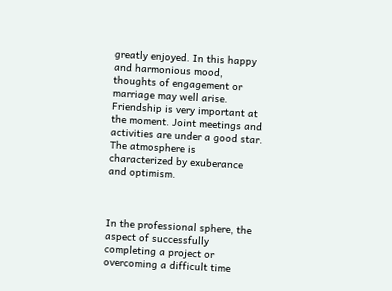greatly enjoyed. In this happy and harmonious mood, thoughts of engagement or marriage may well arise. Friendship is very important at the moment. Joint meetings and activities are under a good star. The atmosphere is characterized by exuberance and optimism.



In the professional sphere, the aspect of successfully completing a project or overcoming a difficult time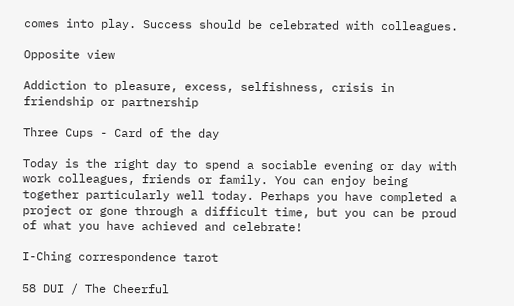comes into play. Success should be celebrated with colleagues.

Opposite view

Addiction to pleasure, excess, selfishness, crisis in friendship or partnership

Three Cups - Card of the day

Today is the right day to spend a sociable evening or day with work colleagues, friends or family. You can enjoy being together particularly well today. Perhaps you have completed a project or gone through a difficult time, but you can be proud of what you have achieved and celebrate!

I-Ching correspondence tarot

58 DUI / The Cheerful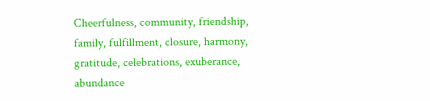Cheerfulness, community, friendship, family, fulfillment, closure, harmony, gratitude, celebrations, exuberance, abundance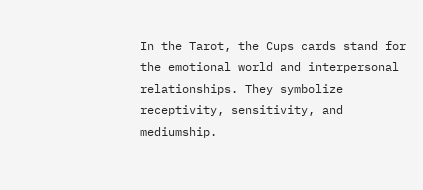In the Tarot, the Cups cards stand for the emotional world and interpersonal relationships. They symbolize receptivity, sensitivity, and mediumship.